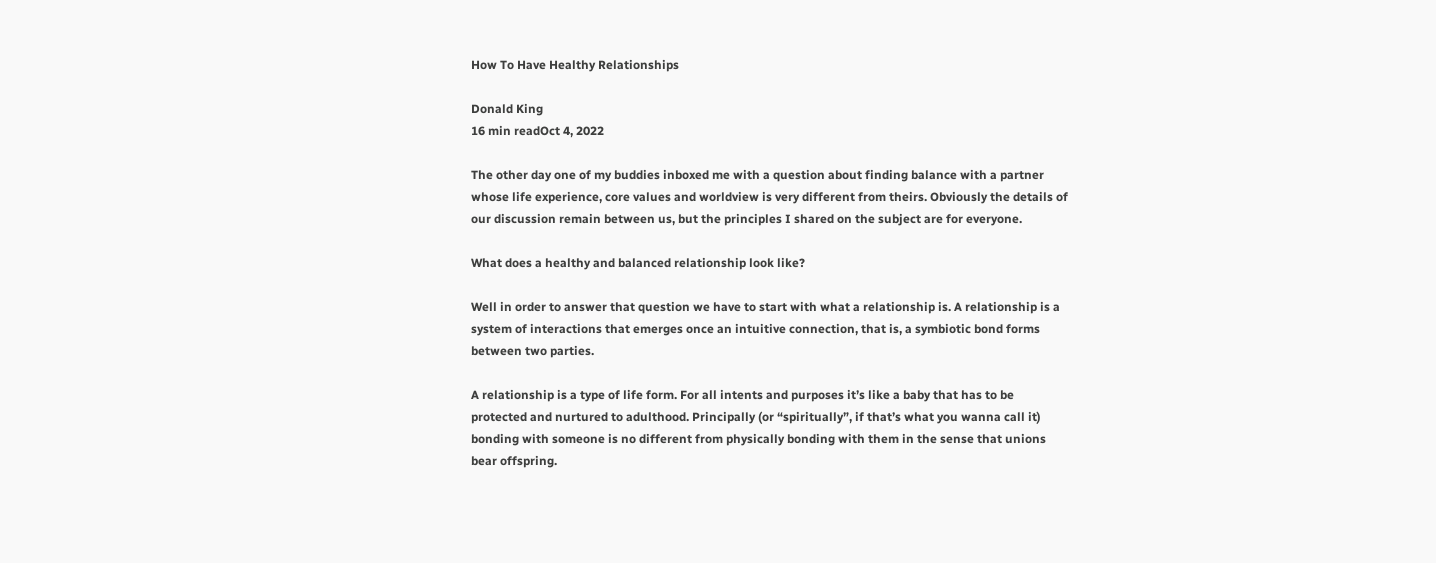How To Have Healthy Relationships

Donald King
16 min readOct 4, 2022

The other day one of my buddies inboxed me with a question about finding balance with a partner whose life experience, core values and worldview is very different from theirs. Obviously the details of our discussion remain between us, but the principles I shared on the subject are for everyone.

What does a healthy and balanced relationship look like?

Well in order to answer that question we have to start with what a relationship is. A relationship is a system of interactions that emerges once an intuitive connection, that is, a symbiotic bond forms between two parties.

A relationship is a type of life form. For all intents and purposes it’s like a baby that has to be protected and nurtured to adulthood. Principally (or “spiritually”, if that’s what you wanna call it) bonding with someone is no different from physically bonding with them in the sense that unions bear offspring.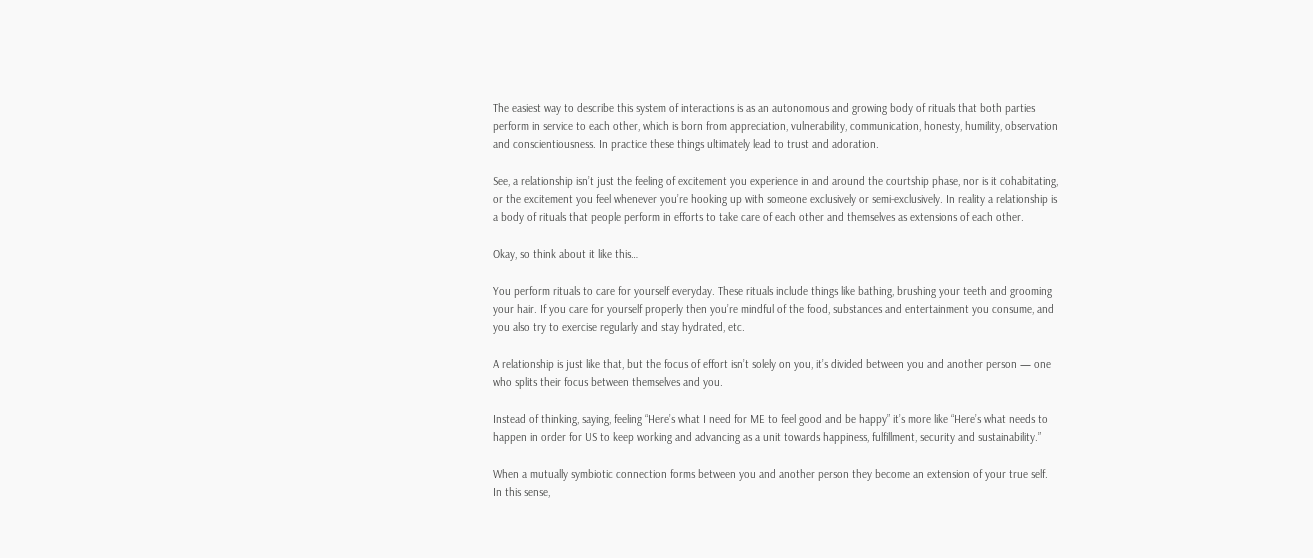The easiest way to describe this system of interactions is as an autonomous and growing body of rituals that both parties perform in service to each other, which is born from appreciation, vulnerability, communication, honesty, humility, observation and conscientiousness. In practice these things ultimately lead to trust and adoration.

See, a relationship isn’t just the feeling of excitement you experience in and around the courtship phase, nor is it cohabitating, or the excitement you feel whenever you’re hooking up with someone exclusively or semi-exclusively. In reality a relationship is a body of rituals that people perform in efforts to take care of each other and themselves as extensions of each other.

Okay, so think about it like this…

You perform rituals to care for yourself everyday. These rituals include things like bathing, brushing your teeth and grooming your hair. If you care for yourself properly then you’re mindful of the food, substances and entertainment you consume, and you also try to exercise regularly and stay hydrated, etc.

A relationship is just like that, but the focus of effort isn’t solely on you, it’s divided between you and another person — one who splits their focus between themselves and you.

Instead of thinking, saying, feeling “Here’s what I need for ME to feel good and be happy” it’s more like “Here’s what needs to happen in order for US to keep working and advancing as a unit towards happiness, fulfillment, security and sustainability.”

When a mutually symbiotic connection forms between you and another person they become an extension of your true self. In this sense,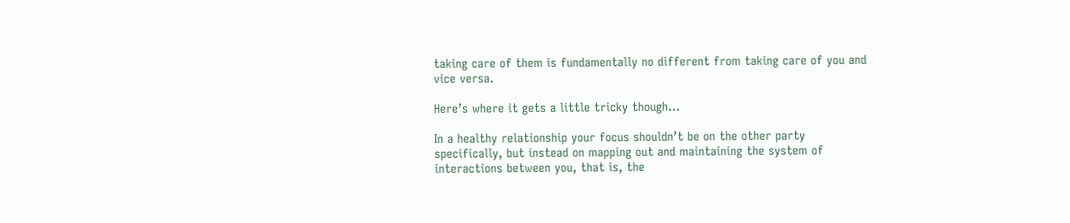taking care of them is fundamentally no different from taking care of you and vice versa.

Here’s where it gets a little tricky though…

In a healthy relationship your focus shouldn’t be on the other party specifically, but instead on mapping out and maintaining the system of interactions between you, that is, the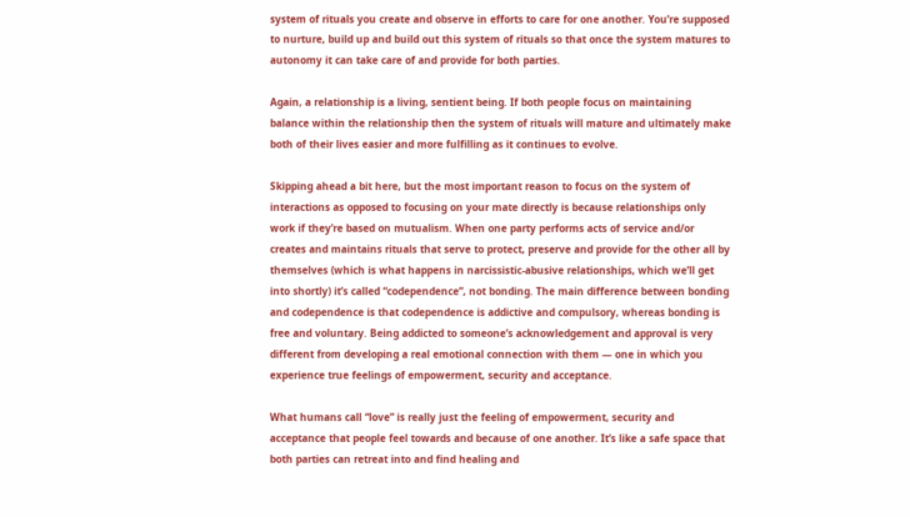system of rituals you create and observe in efforts to care for one another. You’re supposed to nurture, build up and build out this system of rituals so that once the system matures to autonomy it can take care of and provide for both parties.

Again, a relationship is a living, sentient being. If both people focus on maintaining balance within the relationship then the system of rituals will mature and ultimately make both of their lives easier and more fulfilling as it continues to evolve.

Skipping ahead a bit here, but the most important reason to focus on the system of interactions as opposed to focusing on your mate directly is because relationships only work if they’re based on mutualism. When one party performs acts of service and/or creates and maintains rituals that serve to protect, preserve and provide for the other all by themselves (which is what happens in narcissistic-abusive relationships, which we’ll get into shortly) it’s called “codependence”, not bonding. The main difference between bonding and codependence is that codependence is addictive and compulsory, whereas bonding is free and voluntary. Being addicted to someone’s acknowledgement and approval is very different from developing a real emotional connection with them — one in which you experience true feelings of empowerment, security and acceptance.

What humans call “love” is really just the feeling of empowerment, security and acceptance that people feel towards and because of one another. It’s like a safe space that both parties can retreat into and find healing and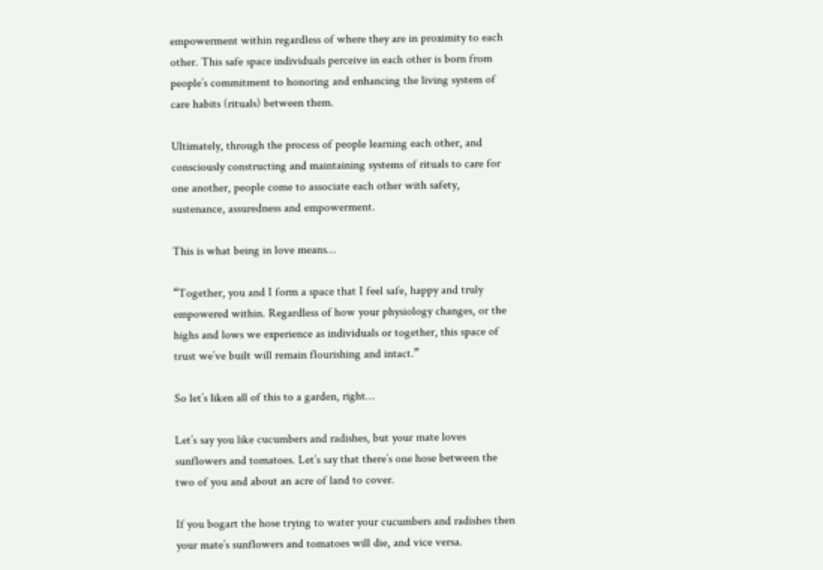empowerment within regardless of where they are in proximity to each other. This safe space individuals perceive in each other is born from people’s commitment to honoring and enhancing the living system of care habits (rituals) between them.

Ultimately, through the process of people learning each other, and consciously constructing and maintaining systems of rituals to care for one another, people come to associate each other with safety, sustenance, assuredness and empowerment.

This is what being in love means…

“Together, you and I form a space that I feel safe, happy and truly empowered within. Regardless of how your physiology changes, or the highs and lows we experience as individuals or together, this space of trust we’ve built will remain flourishing and intact.”

So let’s liken all of this to a garden, right…

Let’s say you like cucumbers and radishes, but your mate loves sunflowers and tomatoes. Let’s say that there’s one hose between the two of you and about an acre of land to cover.

If you bogart the hose trying to water your cucumbers and radishes then your mate’s sunflowers and tomatoes will die, and vice versa.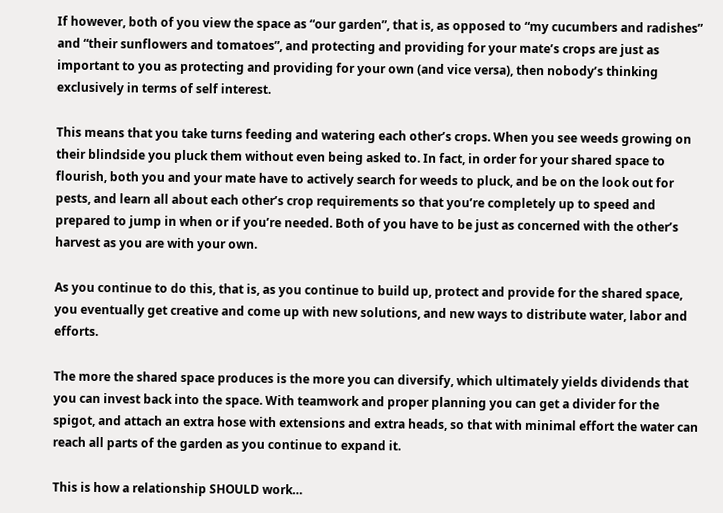If however, both of you view the space as “our garden”, that is, as opposed to “my cucumbers and radishes” and “their sunflowers and tomatoes”, and protecting and providing for your mate’s crops are just as important to you as protecting and providing for your own (and vice versa), then nobody’s thinking exclusively in terms of self interest.

This means that you take turns feeding and watering each other’s crops. When you see weeds growing on their blindside you pluck them without even being asked to. In fact, in order for your shared space to flourish, both you and your mate have to actively search for weeds to pluck, and be on the look out for pests, and learn all about each other’s crop requirements so that you’re completely up to speed and prepared to jump in when or if you’re needed. Both of you have to be just as concerned with the other’s harvest as you are with your own.

As you continue to do this, that is, as you continue to build up, protect and provide for the shared space, you eventually get creative and come up with new solutions, and new ways to distribute water, labor and efforts.

The more the shared space produces is the more you can diversify, which ultimately yields dividends that you can invest back into the space. With teamwork and proper planning you can get a divider for the spigot, and attach an extra hose with extensions and extra heads, so that with minimal effort the water can reach all parts of the garden as you continue to expand it.

This is how a relationship SHOULD work…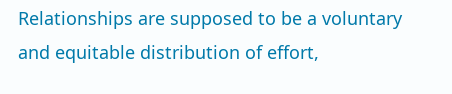Relationships are supposed to be a voluntary and equitable distribution of effort,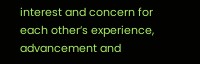interest and concern for each other’s experience, advancement and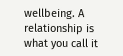wellbeing. A relationship is what you call it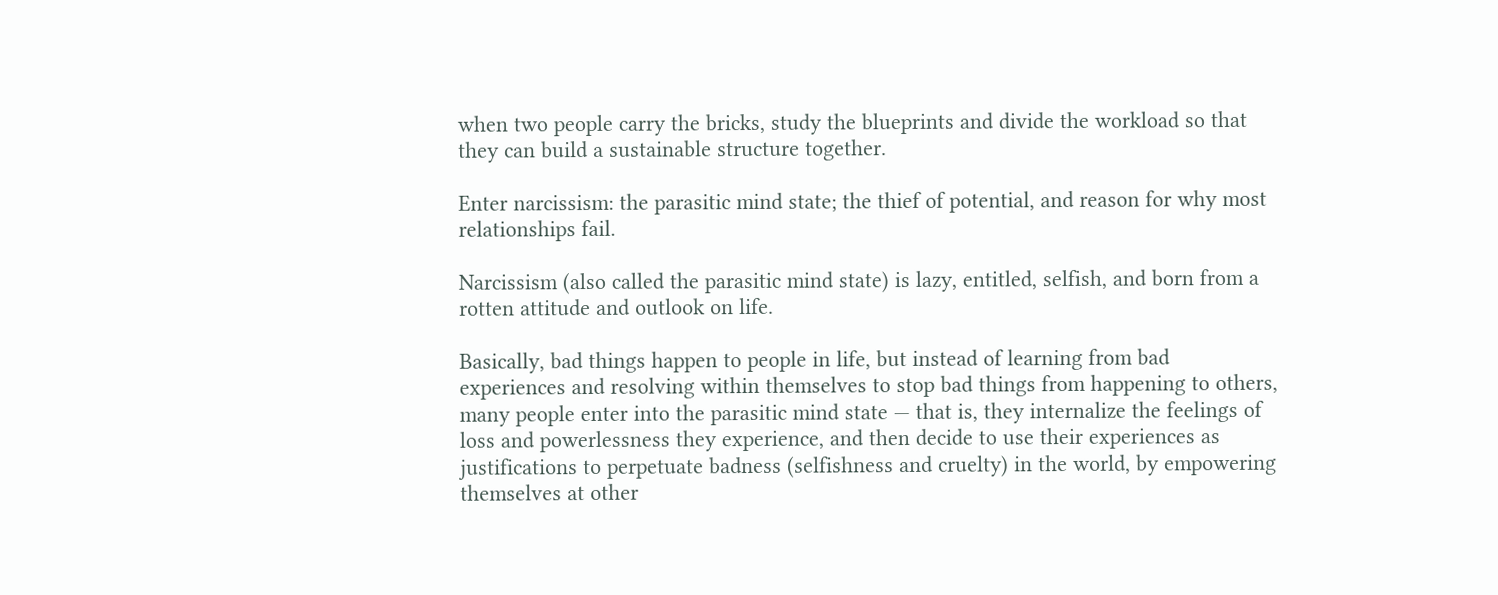when two people carry the bricks, study the blueprints and divide the workload so that they can build a sustainable structure together.

Enter narcissism: the parasitic mind state; the thief of potential, and reason for why most relationships fail.

Narcissism (also called the parasitic mind state) is lazy, entitled, selfish, and born from a rotten attitude and outlook on life.

Basically, bad things happen to people in life, but instead of learning from bad experiences and resolving within themselves to stop bad things from happening to others, many people enter into the parasitic mind state — that is, they internalize the feelings of loss and powerlessness they experience, and then decide to use their experiences as justifications to perpetuate badness (selfishness and cruelty) in the world, by empowering themselves at other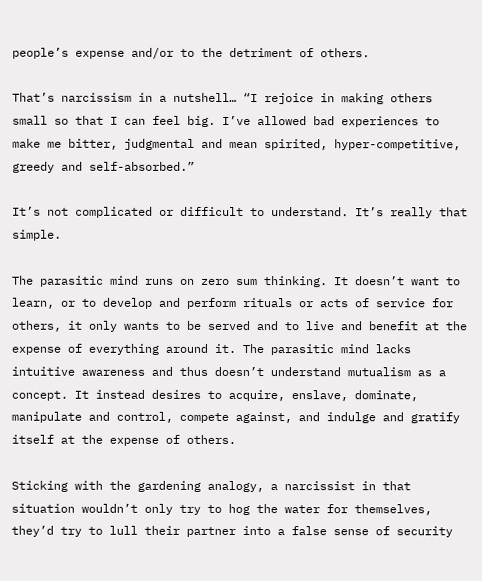people’s expense and/or to the detriment of others.

That’s narcissism in a nutshell… “I rejoice in making others small so that I can feel big. I’ve allowed bad experiences to make me bitter, judgmental and mean spirited, hyper-competitive, greedy and self-absorbed.”

It’s not complicated or difficult to understand. It’s really that simple.

The parasitic mind runs on zero sum thinking. It doesn’t want to learn, or to develop and perform rituals or acts of service for others, it only wants to be served and to live and benefit at the expense of everything around it. The parasitic mind lacks intuitive awareness and thus doesn’t understand mutualism as a concept. It instead desires to acquire, enslave, dominate, manipulate and control, compete against, and indulge and gratify itself at the expense of others.

Sticking with the gardening analogy, a narcissist in that situation wouldn’t only try to hog the water for themselves, they’d try to lull their partner into a false sense of security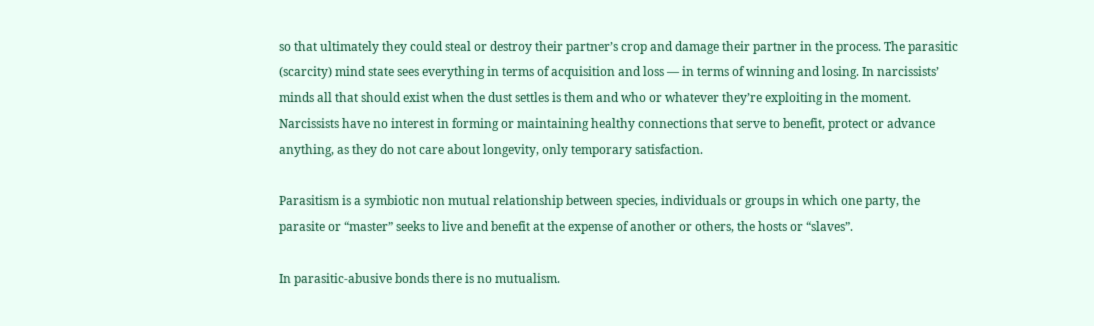so that ultimately they could steal or destroy their partner’s crop and damage their partner in the process. The parasitic (scarcity) mind state sees everything in terms of acquisition and loss — in terms of winning and losing. In narcissists’ minds all that should exist when the dust settles is them and who or whatever they’re exploiting in the moment. Narcissists have no interest in forming or maintaining healthy connections that serve to benefit, protect or advance anything, as they do not care about longevity, only temporary satisfaction.

Parasitism is a symbiotic non mutual relationship between species, individuals or groups in which one party, the parasite or “master” seeks to live and benefit at the expense of another or others, the hosts or “slaves”.

In parasitic-abusive bonds there is no mutualism.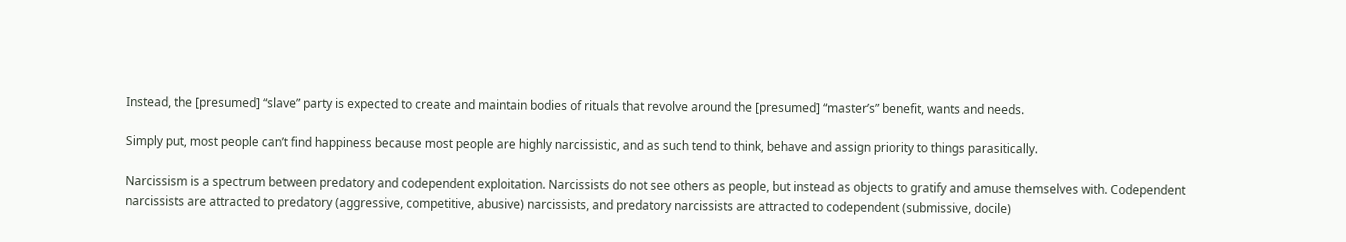Instead, the [presumed] “slave” party is expected to create and maintain bodies of rituals that revolve around the [presumed] “master’s” benefit, wants and needs.

Simply put, most people can’t find happiness because most people are highly narcissistic, and as such tend to think, behave and assign priority to things parasitically.

Narcissism is a spectrum between predatory and codependent exploitation. Narcissists do not see others as people, but instead as objects to gratify and amuse themselves with. Codependent narcissists are attracted to predatory (aggressive, competitive, abusive) narcissists, and predatory narcissists are attracted to codependent (submissive, docile)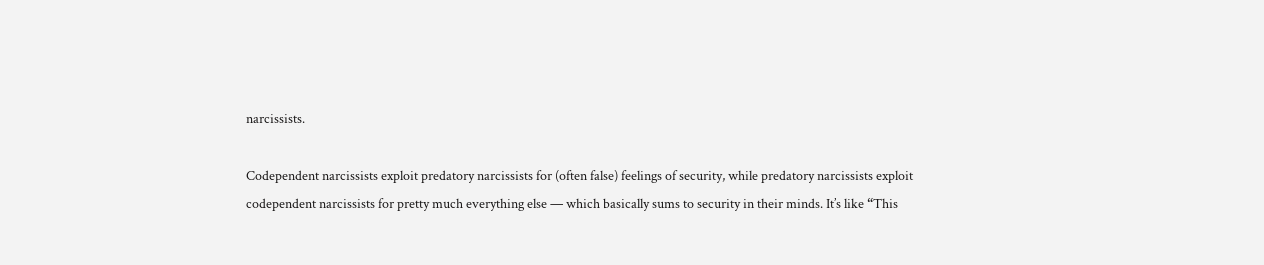narcissists.

Codependent narcissists exploit predatory narcissists for (often false) feelings of security, while predatory narcissists exploit codependent narcissists for pretty much everything else — which basically sums to security in their minds. It’s like “This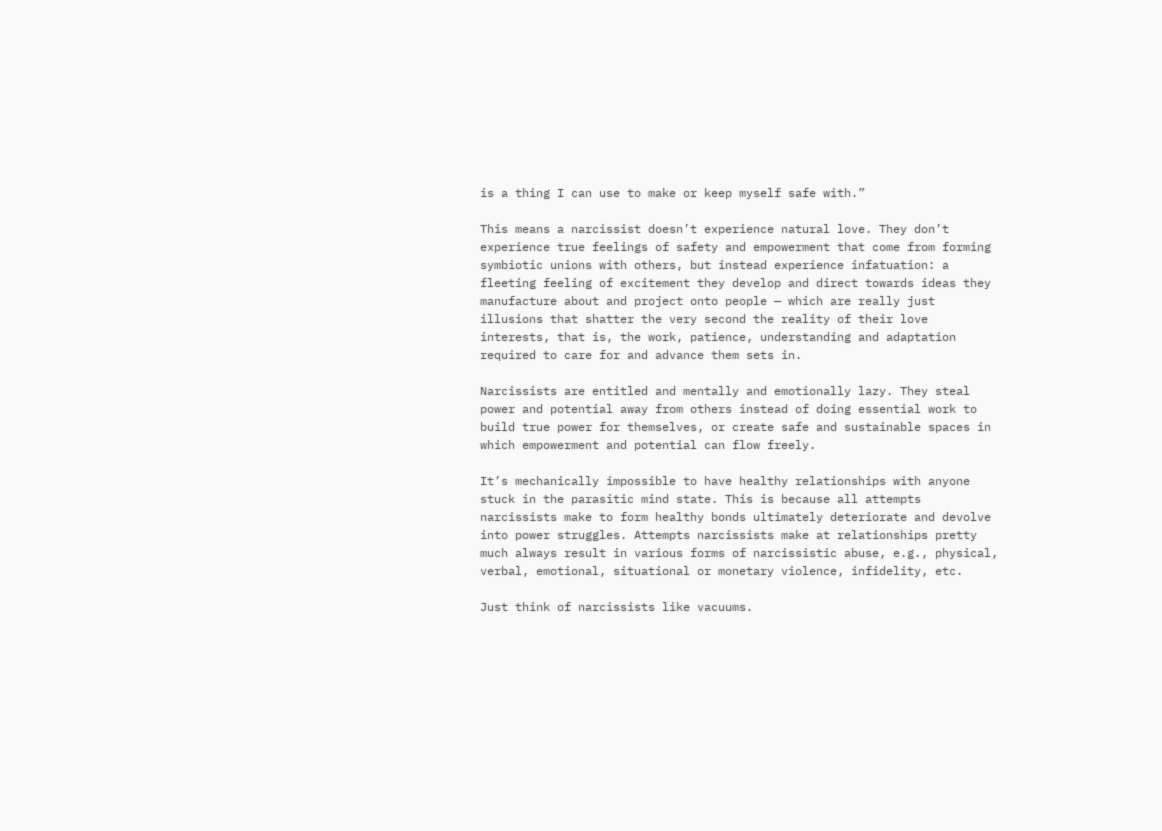is a thing I can use to make or keep myself safe with.”

This means a narcissist doesn’t experience natural love. They don’t experience true feelings of safety and empowerment that come from forming symbiotic unions with others, but instead experience infatuation: a fleeting feeling of excitement they develop and direct towards ideas they manufacture about and project onto people — which are really just illusions that shatter the very second the reality of their love interests, that is, the work, patience, understanding and adaptation required to care for and advance them sets in.

Narcissists are entitled and mentally and emotionally lazy. They steal power and potential away from others instead of doing essential work to build true power for themselves, or create safe and sustainable spaces in which empowerment and potential can flow freely.

It’s mechanically impossible to have healthy relationships with anyone stuck in the parasitic mind state. This is because all attempts narcissists make to form healthy bonds ultimately deteriorate and devolve into power struggles. Attempts narcissists make at relationships pretty much always result in various forms of narcissistic abuse, e.g., physical, verbal, emotional, situational or monetary violence, infidelity, etc.

Just think of narcissists like vacuums.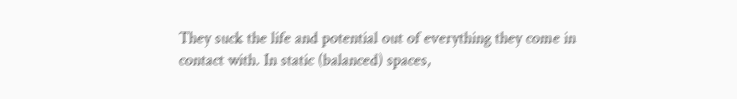They suck the life and potential out of everything they come in contact with. In static (balanced) spaces,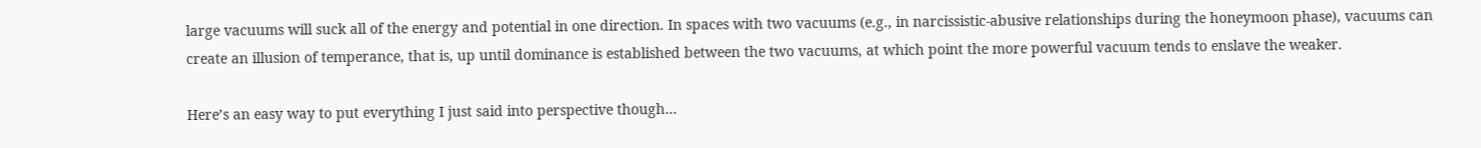large vacuums will suck all of the energy and potential in one direction. In spaces with two vacuums (e.g., in narcissistic-abusive relationships during the honeymoon phase), vacuums can create an illusion of temperance, that is, up until dominance is established between the two vacuums, at which point the more powerful vacuum tends to enslave the weaker.

Here’s an easy way to put everything I just said into perspective though…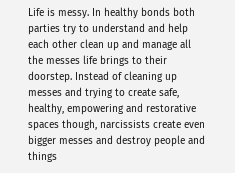Life is messy. In healthy bonds both parties try to understand and help each other clean up and manage all the messes life brings to their doorstep. Instead of cleaning up messes and trying to create safe, healthy, empowering and restorative spaces though, narcissists create even bigger messes and destroy people and things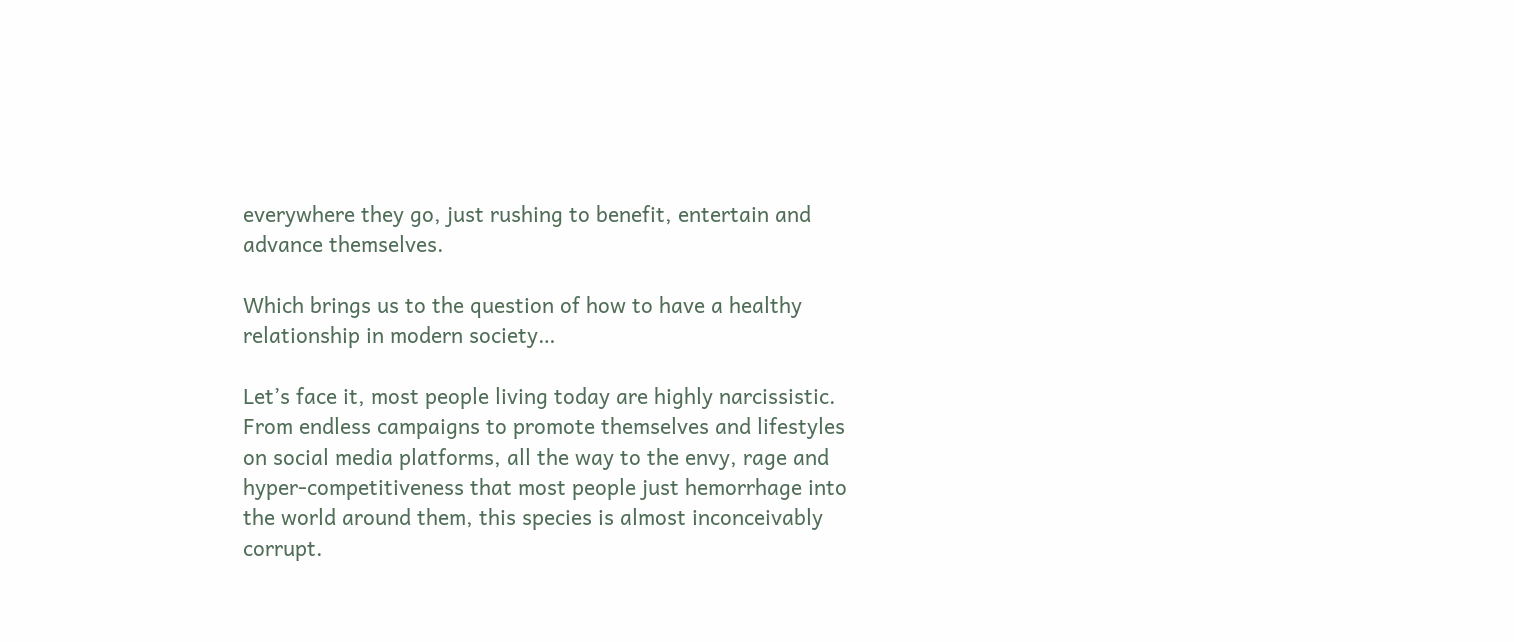everywhere they go, just rushing to benefit, entertain and advance themselves.

Which brings us to the question of how to have a healthy relationship in modern society…

Let’s face it, most people living today are highly narcissistic. From endless campaigns to promote themselves and lifestyles on social media platforms, all the way to the envy, rage and hyper-competitiveness that most people just hemorrhage into the world around them, this species is almost inconceivably corrupt.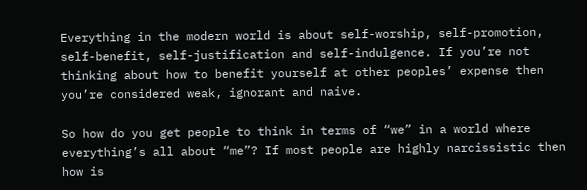Everything in the modern world is about self-worship, self-promotion, self-benefit, self-justification and self-indulgence. If you’re not thinking about how to benefit yourself at other peoples’ expense then you’re considered weak, ignorant and naive.

So how do you get people to think in terms of “we” in a world where everything’s all about “me”? If most people are highly narcissistic then how is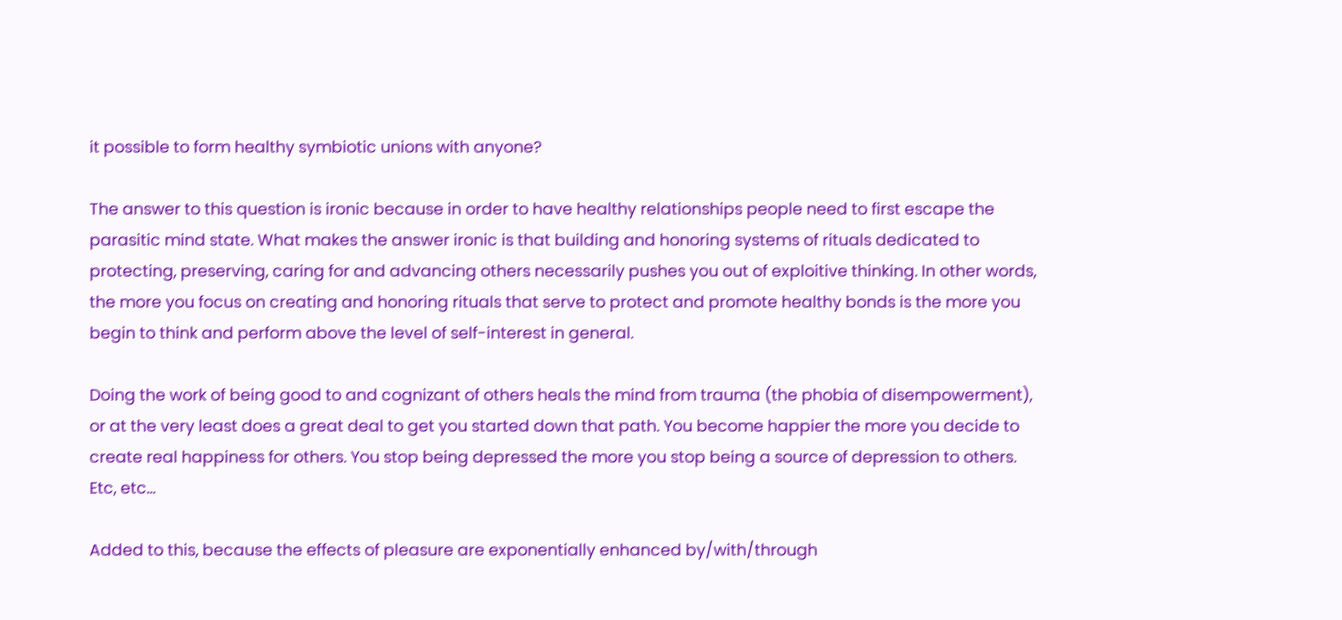it possible to form healthy symbiotic unions with anyone?

The answer to this question is ironic because in order to have healthy relationships people need to first escape the parasitic mind state. What makes the answer ironic is that building and honoring systems of rituals dedicated to protecting, preserving, caring for and advancing others necessarily pushes you out of exploitive thinking. In other words, the more you focus on creating and honoring rituals that serve to protect and promote healthy bonds is the more you begin to think and perform above the level of self-interest in general.

Doing the work of being good to and cognizant of others heals the mind from trauma (the phobia of disempowerment), or at the very least does a great deal to get you started down that path. You become happier the more you decide to create real happiness for others. You stop being depressed the more you stop being a source of depression to others. Etc, etc…

Added to this, because the effects of pleasure are exponentially enhanced by/with/through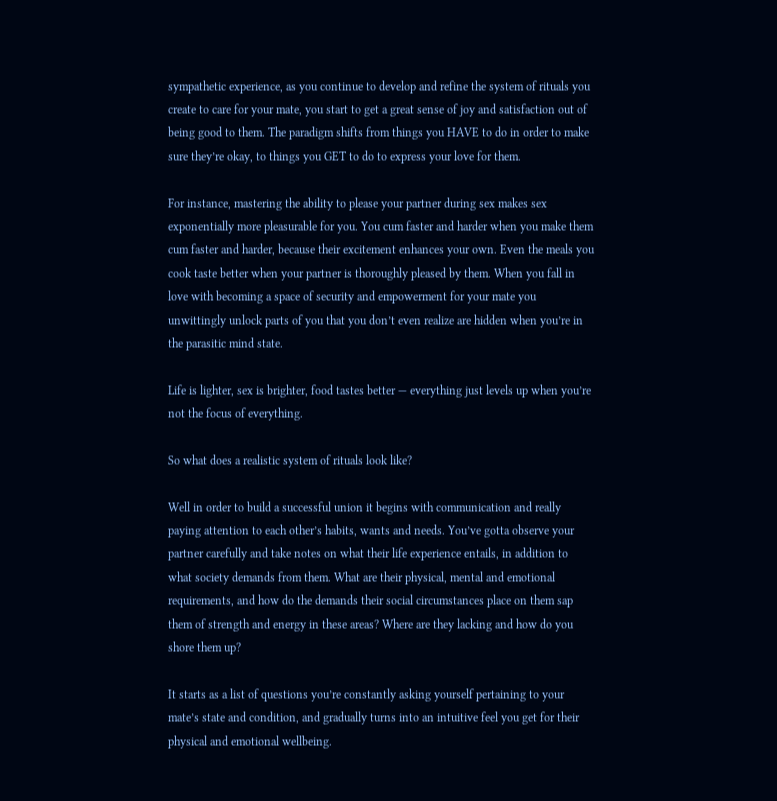sympathetic experience, as you continue to develop and refine the system of rituals you create to care for your mate, you start to get a great sense of joy and satisfaction out of being good to them. The paradigm shifts from things you HAVE to do in order to make sure they’re okay, to things you GET to do to express your love for them.

For instance, mastering the ability to please your partner during sex makes sex exponentially more pleasurable for you. You cum faster and harder when you make them cum faster and harder, because their excitement enhances your own. Even the meals you cook taste better when your partner is thoroughly pleased by them. When you fall in love with becoming a space of security and empowerment for your mate you unwittingly unlock parts of you that you don’t even realize are hidden when you’re in the parasitic mind state.

Life is lighter, sex is brighter, food tastes better — everything just levels up when you’re not the focus of everything.

So what does a realistic system of rituals look like?

Well in order to build a successful union it begins with communication and really paying attention to each other’s habits, wants and needs. You’ve gotta observe your partner carefully and take notes on what their life experience entails, in addition to what society demands from them. What are their physical, mental and emotional requirements, and how do the demands their social circumstances place on them sap them of strength and energy in these areas? Where are they lacking and how do you shore them up?

It starts as a list of questions you’re constantly asking yourself pertaining to your mate’s state and condition, and gradually turns into an intuitive feel you get for their physical and emotional wellbeing.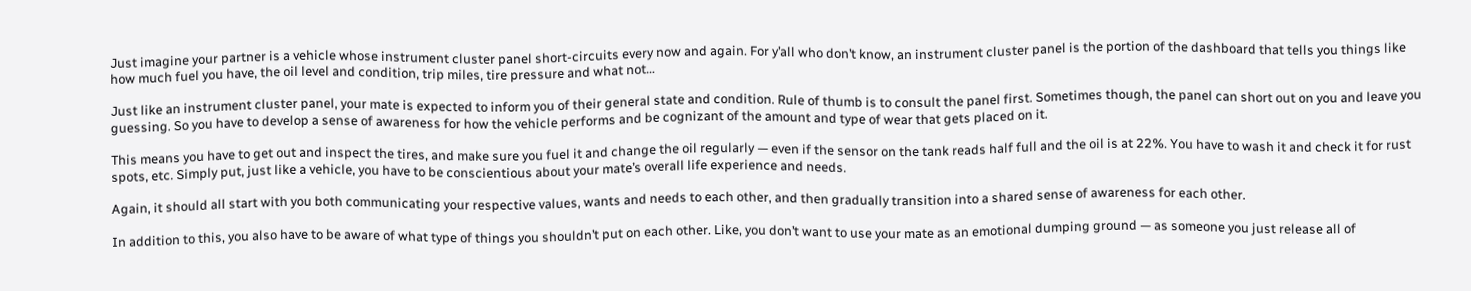Just imagine your partner is a vehicle whose instrument cluster panel short-circuits every now and again. For y’all who don’t know, an instrument cluster panel is the portion of the dashboard that tells you things like how much fuel you have, the oil level and condition, trip miles, tire pressure and what not…

Just like an instrument cluster panel, your mate is expected to inform you of their general state and condition. Rule of thumb is to consult the panel first. Sometimes though, the panel can short out on you and leave you guessing. So you have to develop a sense of awareness for how the vehicle performs and be cognizant of the amount and type of wear that gets placed on it.

This means you have to get out and inspect the tires, and make sure you fuel it and change the oil regularly — even if the sensor on the tank reads half full and the oil is at 22%. You have to wash it and check it for rust spots, etc. Simply put, just like a vehicle, you have to be conscientious about your mate’s overall life experience and needs.

Again, it should all start with you both communicating your respective values, wants and needs to each other, and then gradually transition into a shared sense of awareness for each other.

In addition to this, you also have to be aware of what type of things you shouldn’t put on each other. Like, you don’t want to use your mate as an emotional dumping ground — as someone you just release all of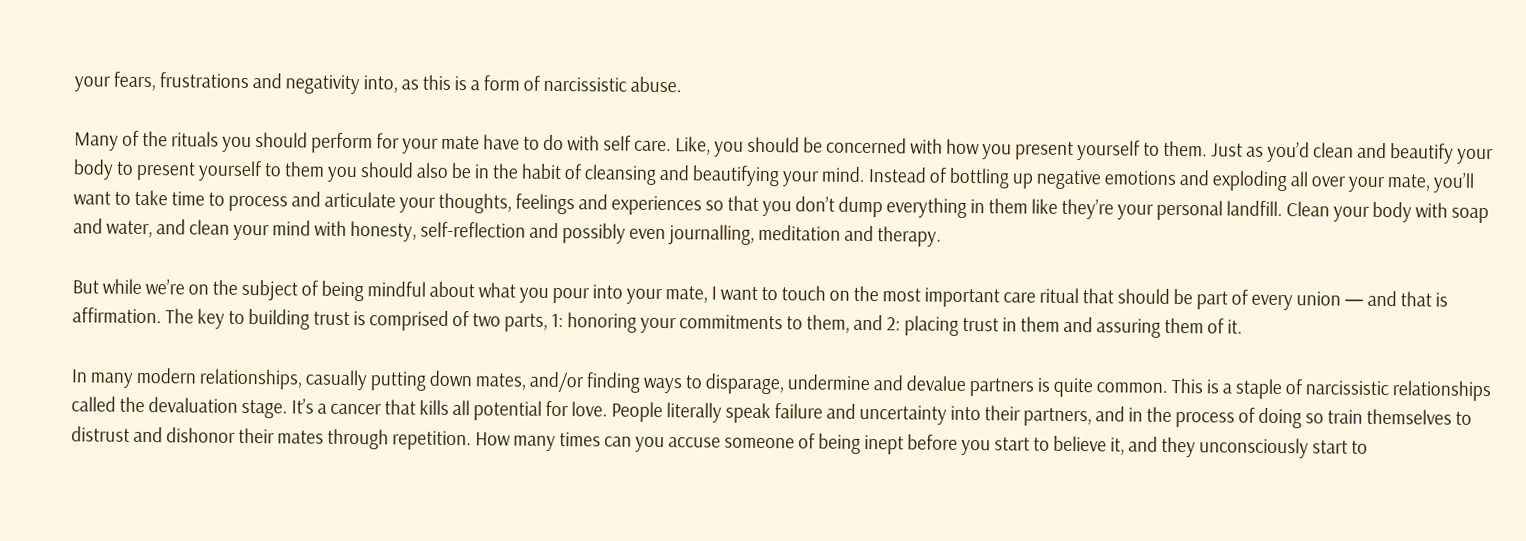your fears, frustrations and negativity into, as this is a form of narcissistic abuse.

Many of the rituals you should perform for your mate have to do with self care. Like, you should be concerned with how you present yourself to them. Just as you’d clean and beautify your body to present yourself to them you should also be in the habit of cleansing and beautifying your mind. Instead of bottling up negative emotions and exploding all over your mate, you’ll want to take time to process and articulate your thoughts, feelings and experiences so that you don’t dump everything in them like they’re your personal landfill. Clean your body with soap and water, and clean your mind with honesty, self-reflection and possibly even journalling, meditation and therapy.

But while we’re on the subject of being mindful about what you pour into your mate, I want to touch on the most important care ritual that should be part of every union — and that is affirmation. The key to building trust is comprised of two parts, 1: honoring your commitments to them, and 2: placing trust in them and assuring them of it.

In many modern relationships, casually putting down mates, and/or finding ways to disparage, undermine and devalue partners is quite common. This is a staple of narcissistic relationships called the devaluation stage. It’s a cancer that kills all potential for love. People literally speak failure and uncertainty into their partners, and in the process of doing so train themselves to distrust and dishonor their mates through repetition. How many times can you accuse someone of being inept before you start to believe it, and they unconsciously start to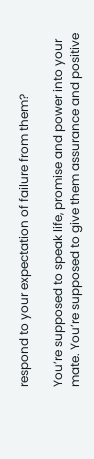respond to your expectation of failure from them?

You’re supposed to speak life, promise and power into your mate. You’re supposed to give them assurance and positive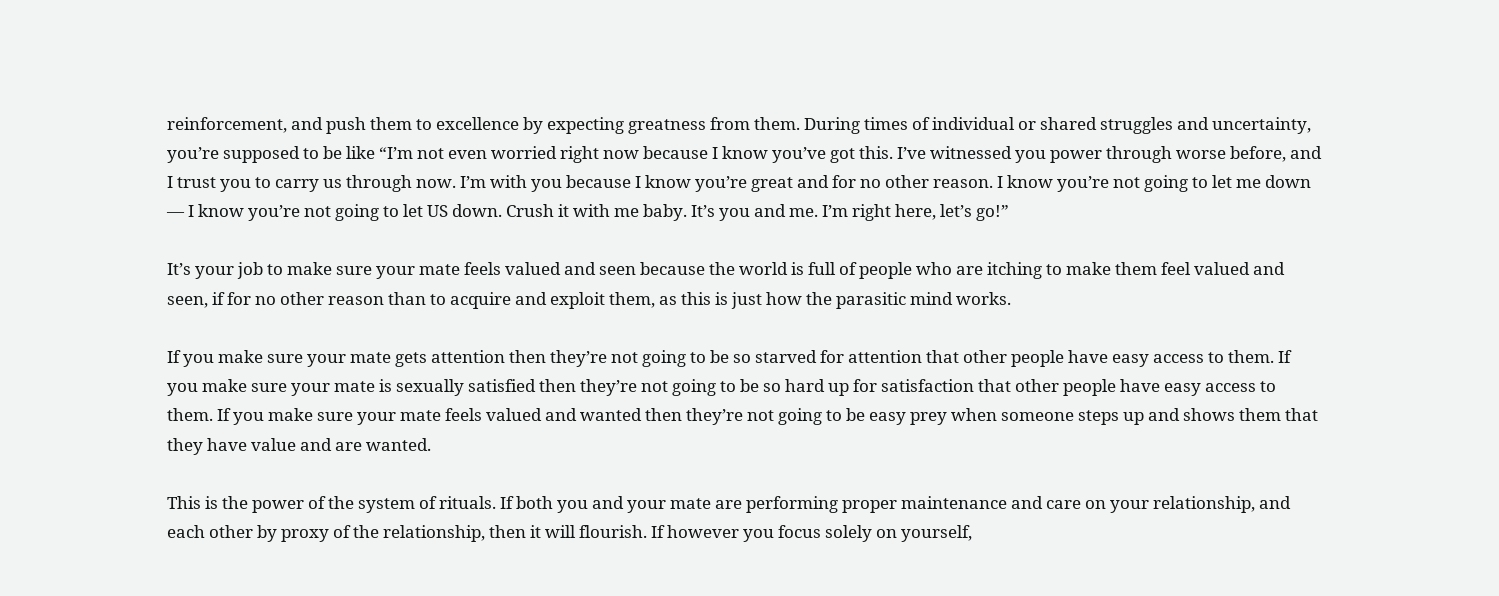reinforcement, and push them to excellence by expecting greatness from them. During times of individual or shared struggles and uncertainty, you’re supposed to be like “I’m not even worried right now because I know you’ve got this. I’ve witnessed you power through worse before, and I trust you to carry us through now. I’m with you because I know you’re great and for no other reason. I know you’re not going to let me down — I know you’re not going to let US down. Crush it with me baby. It’s you and me. I’m right here, let’s go!”

It’s your job to make sure your mate feels valued and seen because the world is full of people who are itching to make them feel valued and seen, if for no other reason than to acquire and exploit them, as this is just how the parasitic mind works.

If you make sure your mate gets attention then they’re not going to be so starved for attention that other people have easy access to them. If you make sure your mate is sexually satisfied then they’re not going to be so hard up for satisfaction that other people have easy access to them. If you make sure your mate feels valued and wanted then they’re not going to be easy prey when someone steps up and shows them that they have value and are wanted.

This is the power of the system of rituals. If both you and your mate are performing proper maintenance and care on your relationship, and each other by proxy of the relationship, then it will flourish. If however you focus solely on yourself,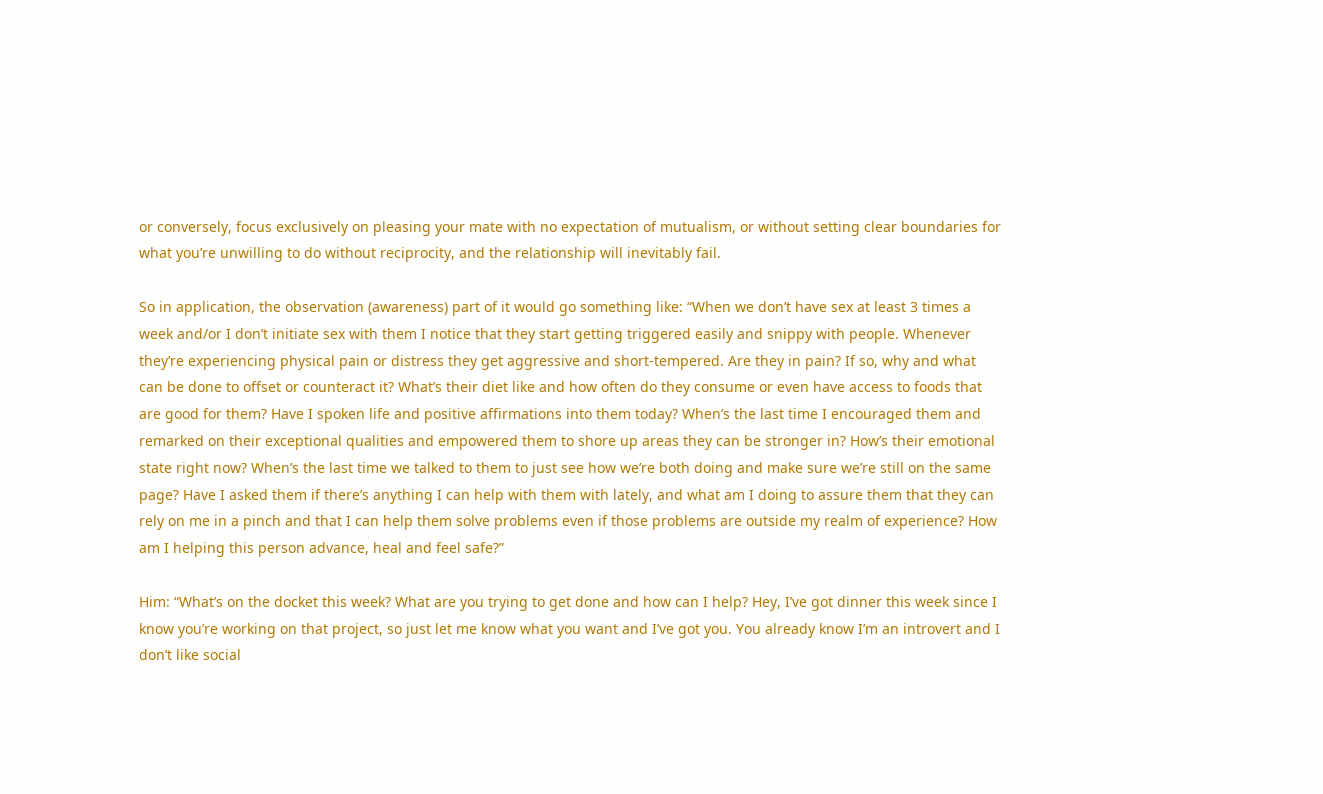or conversely, focus exclusively on pleasing your mate with no expectation of mutualism, or without setting clear boundaries for what you’re unwilling to do without reciprocity, and the relationship will inevitably fail.

So in application, the observation (awareness) part of it would go something like: “When we don’t have sex at least 3 times a week and/or I don’t initiate sex with them I notice that they start getting triggered easily and snippy with people. Whenever they’re experiencing physical pain or distress they get aggressive and short-tempered. Are they in pain? If so, why and what can be done to offset or counteract it? What’s their diet like and how often do they consume or even have access to foods that are good for them? Have I spoken life and positive affirmations into them today? When’s the last time I encouraged them and remarked on their exceptional qualities and empowered them to shore up areas they can be stronger in? How’s their emotional state right now? When’s the last time we talked to them to just see how we’re both doing and make sure we’re still on the same page? Have I asked them if there’s anything I can help with them with lately, and what am I doing to assure them that they can rely on me in a pinch and that I can help them solve problems even if those problems are outside my realm of experience? How am I helping this person advance, heal and feel safe?”

Him: “What’s on the docket this week? What are you trying to get done and how can I help? Hey, I’ve got dinner this week since I know you’re working on that project, so just let me know what you want and I’ve got you. You already know I’m an introvert and I don’t like social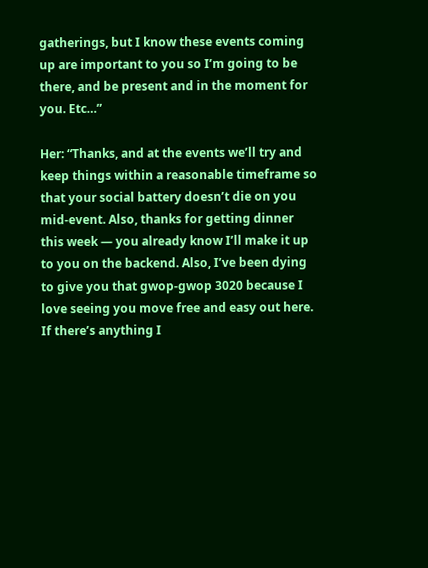gatherings, but I know these events coming up are important to you so I’m going to be there, and be present and in the moment for you. Etc…”

Her: “Thanks, and at the events we’ll try and keep things within a reasonable timeframe so that your social battery doesn’t die on you mid-event. Also, thanks for getting dinner this week — you already know I’ll make it up to you on the backend. Also, I’ve been dying to give you that gwop-gwop 3020 because I love seeing you move free and easy out here. If there’s anything I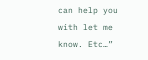can help you with let me know. Etc…”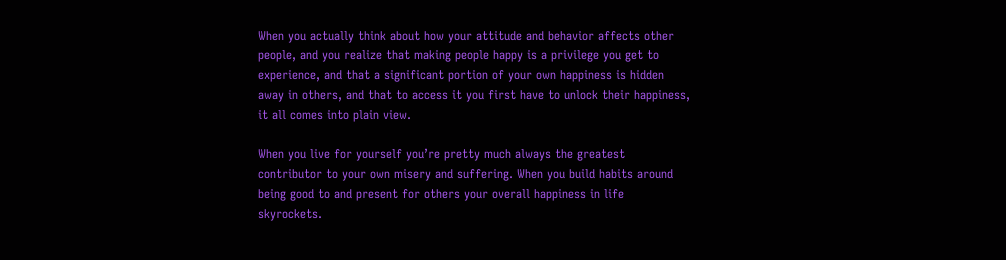When you actually think about how your attitude and behavior affects other people, and you realize that making people happy is a privilege you get to experience, and that a significant portion of your own happiness is hidden away in others, and that to access it you first have to unlock their happiness, it all comes into plain view.

When you live for yourself you’re pretty much always the greatest contributor to your own misery and suffering. When you build habits around being good to and present for others your overall happiness in life skyrockets.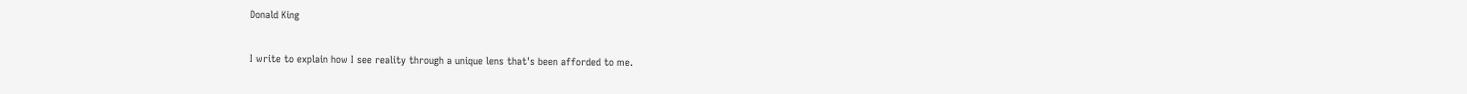Donald King

I write to explain how I see reality through a unique lens that's been afforded to me.